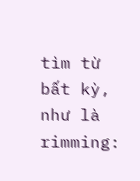tìm từ bất kỳ, như là rimming: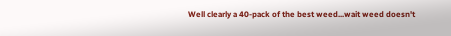Well clearly a 40-pack of the best weed...wait weed doesn't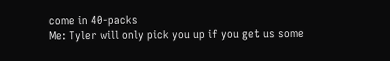come in 40-packs
Me: Tyler will only pick you up if you get us some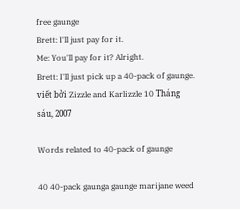free gaunge
Brett: I'll just pay for it.
Me: You'll pay for it? Alright.
Brett: I'll just pick up a 40-pack of gaunge.
viết bởi Zizzle and Karlizzle 10 Tháng sáu, 2007

Words related to 40-pack of gaunge

40 40-pack gaunga gaunge marijane weed